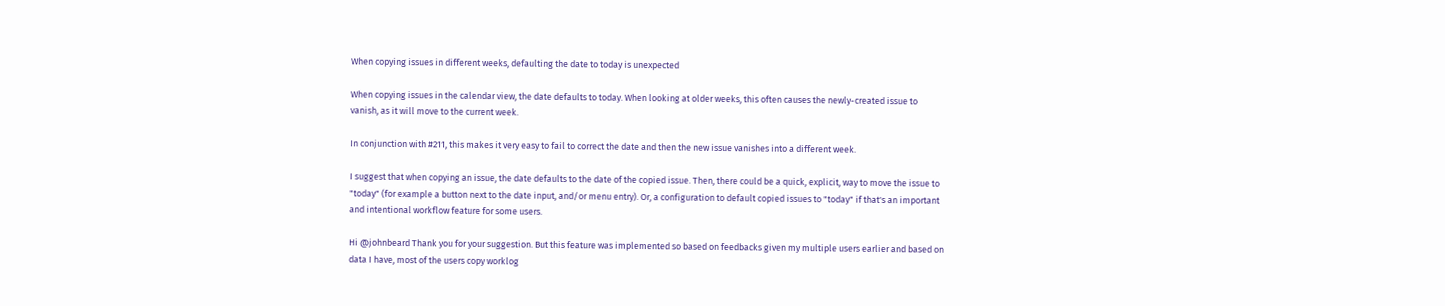When copying issues in different weeks, defaulting the date to today is unexpected

When copying issues in the calendar view, the date defaults to today. When looking at older weeks, this often causes the newly-created issue to vanish, as it will move to the current week.

In conjunction with #211, this makes it very easy to fail to correct the date and then the new issue vanishes into a different week.

I suggest that when copying an issue, the date defaults to the date of the copied issue. Then, there could be a quick, explicit, way to move the issue to "today" (for example a button next to the date input, and/or menu entry). Or, a configuration to default copied issues to "today" if that's an important and intentional workflow feature for some users.

Hi @johnbeard Thank you for your suggestion. But this feature was implemented so based on feedbacks given my multiple users earlier and based on data I have, most of the users copy worklog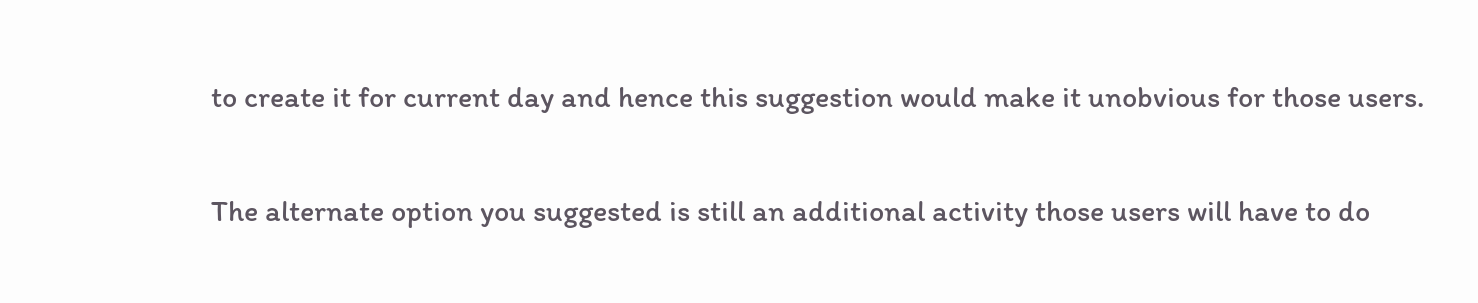to create it for current day and hence this suggestion would make it unobvious for those users.

The alternate option you suggested is still an additional activity those users will have to do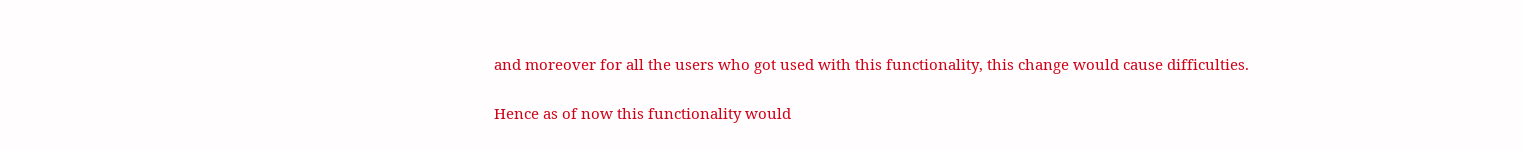and moreover for all the users who got used with this functionality, this change would cause difficulties.

Hence as of now this functionality would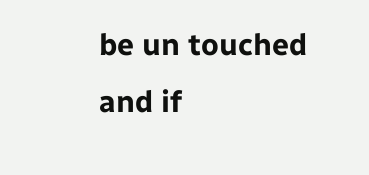be un touched and if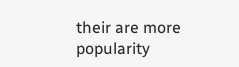their are more popularity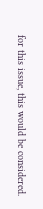for this issue, this would be considered.